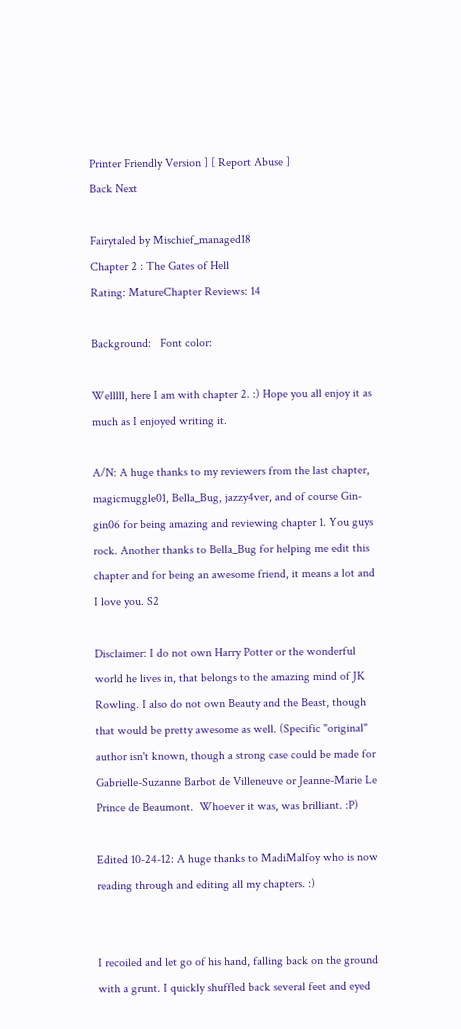Printer Friendly Version ] [ Report Abuse ]
Back Next

Fairytaled by Mischief_managed18
Chapter 2 : The Gates of Hell
Rating: MatureChapter Reviews: 14

Background:   Font color:

Welllll, here I am with chapter 2. :) Hope you all enjoy it as much as I enjoyed writing it.

A/N: A huge thanks to my reviewers from the last chapter, magicmuggle01, Bella_Bug, jazzy4ver, and of course Gin-gin06 for being amazing and reviewing chapter 1. You guys rock. Another thanks to Bella_Bug for helping me edit this chapter and for being an awesome friend, it means a lot and I love you. S2

Disclaimer: I do not own Harry Potter or the wonderful world he lives in, that belongs to the amazing mind of JK Rowling. I also do not own Beauty and the Beast, though that would be pretty awesome as well. (Specific "original" author isn't known, though a strong case could be made for Gabrielle-Suzanne Barbot de Villeneuve or Jeanne-Marie Le Prince de Beaumont.  Whoever it was, was brilliant. :P)

Edited 10-24-12: A huge thanks to MadiMalfoy who is now reading through and editing all my chapters. :)


I recoiled and let go of his hand, falling back on the ground with a grunt. I quickly shuffled back several feet and eyed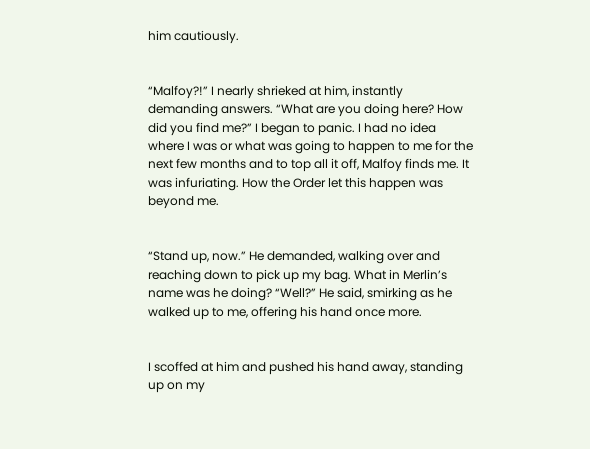him cautiously.


“Malfoy?!” I nearly shrieked at him, instantly demanding answers. “What are you doing here? How did you find me?” I began to panic. I had no idea where I was or what was going to happen to me for the next few months and to top all it off, Malfoy finds me. It was infuriating. How the Order let this happen was beyond me.


“Stand up, now.” He demanded, walking over and reaching down to pick up my bag. What in Merlin’s name was he doing? “Well?” He said, smirking as he walked up to me, offering his hand once more.


I scoffed at him and pushed his hand away, standing up on my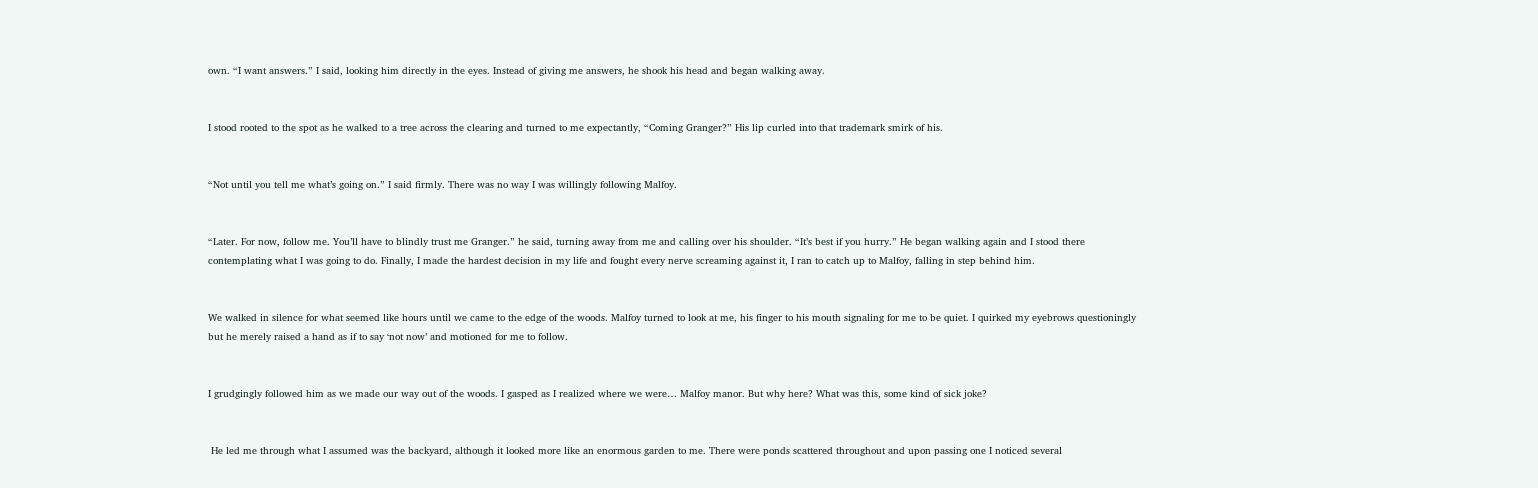own. “I want answers.” I said, looking him directly in the eyes. Instead of giving me answers, he shook his head and began walking away.


I stood rooted to the spot as he walked to a tree across the clearing and turned to me expectantly, “Coming Granger?” His lip curled into that trademark smirk of his.


“Not until you tell me what’s going on.” I said firmly. There was no way I was willingly following Malfoy.


“Later. For now, follow me. You’ll have to blindly trust me Granger.” he said, turning away from me and calling over his shoulder. “It’s best if you hurry.” He began walking again and I stood there contemplating what I was going to do. Finally, I made the hardest decision in my life and fought every nerve screaming against it, I ran to catch up to Malfoy, falling in step behind him.


We walked in silence for what seemed like hours until we came to the edge of the woods. Malfoy turned to look at me, his finger to his mouth signaling for me to be quiet. I quirked my eyebrows questioningly but he merely raised a hand as if to say ‘not now’ and motioned for me to follow.


I grudgingly followed him as we made our way out of the woods. I gasped as I realized where we were… Malfoy manor. But why here? What was this, some kind of sick joke?


 He led me through what I assumed was the backyard, although it looked more like an enormous garden to me. There were ponds scattered throughout and upon passing one I noticed several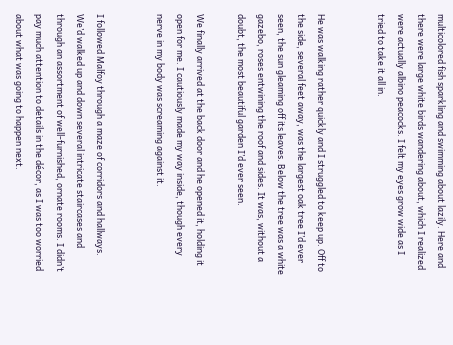multicolored fish sparkling and swimming about lazily. Here and there were large white birds wandering about, which I realized were actually albino peacocks. I felt my eyes grow wide as I tried to take it all in.


He was walking rather quickly and I struggled to keep up. Off to the side, several feet away, was the largest oak tree I’d ever seen, the sun gleaming off its leaves. Below the tree was a white gazebo, roses entwining the roof and sides. It was, without a doubt, the most beautiful garden I’d ever seen.

We finally arrived at the back door and he opened it, holding it open for me. I cautiously made my way inside, though every nerve in my body was screaming against it.


I followed Malfoy through a maze of corridors and hallways. We’d walked up and down several intricate staircases and through an assortment of well-furnished, ornate rooms. I didn’t pay much attention to details in the décor, as I was too worried about what was going to happen next.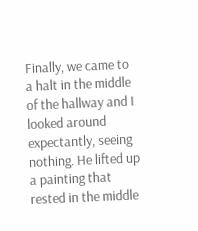Finally, we came to a halt in the middle of the hallway and I looked around expectantly, seeing nothing. He lifted up a painting that rested in the middle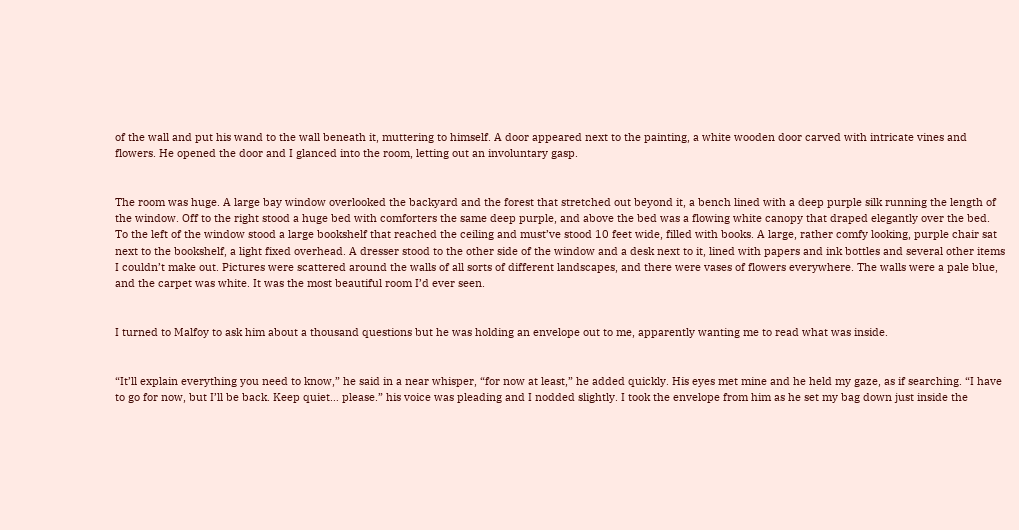of the wall and put his wand to the wall beneath it, muttering to himself. A door appeared next to the painting, a white wooden door carved with intricate vines and flowers. He opened the door and I glanced into the room, letting out an involuntary gasp.


The room was huge. A large bay window overlooked the backyard and the forest that stretched out beyond it, a bench lined with a deep purple silk running the length of the window. Off to the right stood a huge bed with comforters the same deep purple, and above the bed was a flowing white canopy that draped elegantly over the bed. To the left of the window stood a large bookshelf that reached the ceiling and must’ve stood 10 feet wide, filled with books. A large, rather comfy looking, purple chair sat next to the bookshelf, a light fixed overhead. A dresser stood to the other side of the window and a desk next to it, lined with papers and ink bottles and several other items I couldn’t make out. Pictures were scattered around the walls of all sorts of different landscapes, and there were vases of flowers everywhere. The walls were a pale blue, and the carpet was white. It was the most beautiful room I’d ever seen.


I turned to Malfoy to ask him about a thousand questions but he was holding an envelope out to me, apparently wanting me to read what was inside.


“It’ll explain everything you need to know,” he said in a near whisper, “for now at least,” he added quickly. His eyes met mine and he held my gaze, as if searching. “I have to go for now, but I’ll be back. Keep quiet… please.” his voice was pleading and I nodded slightly. I took the envelope from him as he set my bag down just inside the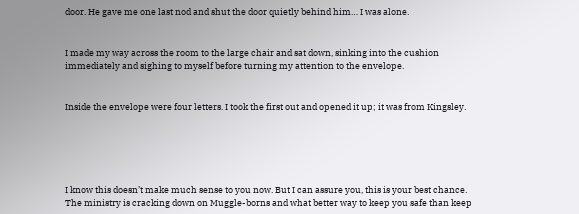door. He gave me one last nod and shut the door quietly behind him… I was alone.


I made my way across the room to the large chair and sat down, sinking into the cushion immediately and sighing to myself before turning my attention to the envelope.


Inside the envelope were four letters. I took the first out and opened it up; it was from Kingsley.





I know this doesn’t make much sense to you now. But I can assure you, this is your best chance. The ministry is cracking down on Muggle-borns and what better way to keep you safe than keep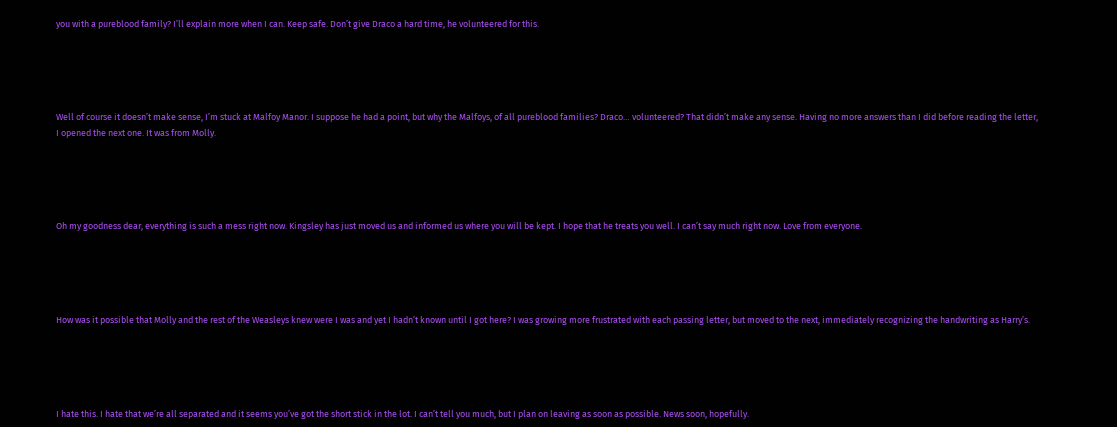you with a pureblood family? I’ll explain more when I can. Keep safe. Don’t give Draco a hard time, he volunteered for this.





Well of course it doesn’t make sense, I’m stuck at Malfoy Manor. I suppose he had a point, but why the Malfoys, of all pureblood families? Draco… volunteered? That didn’t make any sense. Having no more answers than I did before reading the letter, I opened the next one. It was from Molly.





Oh my goodness dear, everything is such a mess right now. Kingsley has just moved us and informed us where you will be kept. I hope that he treats you well. I can’t say much right now. Love from everyone.





How was it possible that Molly and the rest of the Weasleys knew were I was and yet I hadn’t known until I got here? I was growing more frustrated with each passing letter, but moved to the next, immediately recognizing the handwriting as Harry’s.





I hate this. I hate that we’re all separated and it seems you’ve got the short stick in the lot. I can’t tell you much, but I plan on leaving as soon as possible. News soon, hopefully.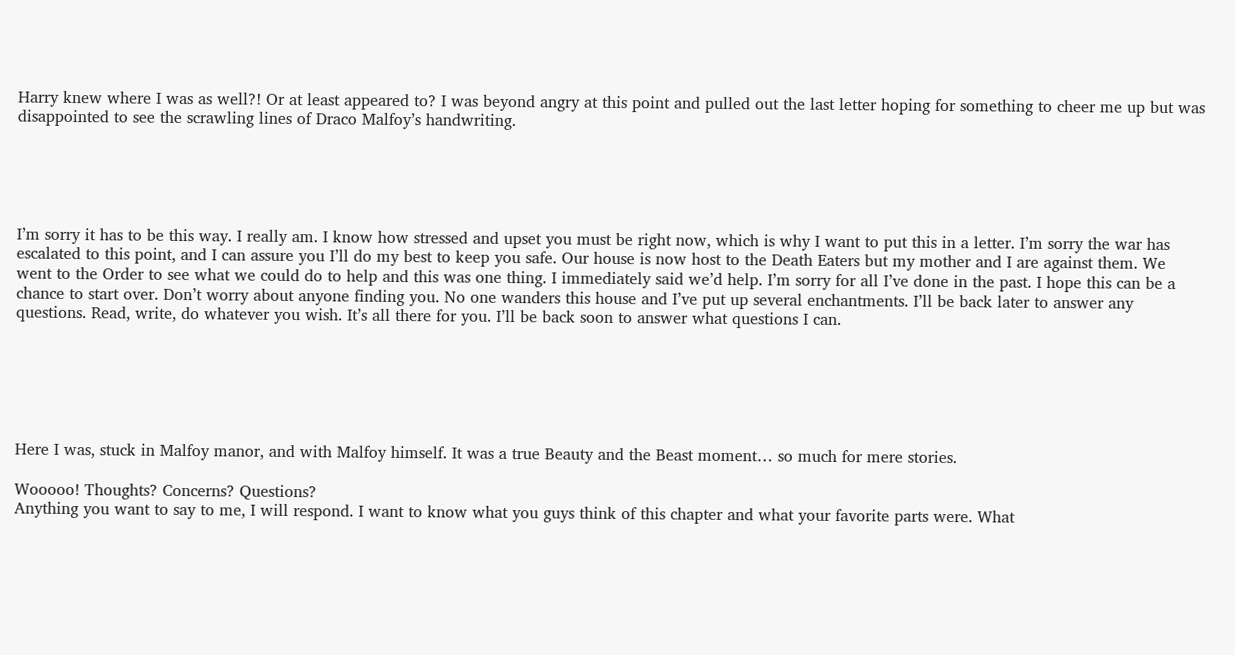Harry knew where I was as well?! Or at least appeared to? I was beyond angry at this point and pulled out the last letter hoping for something to cheer me up but was disappointed to see the scrawling lines of Draco Malfoy’s handwriting.





I’m sorry it has to be this way. I really am. I know how stressed and upset you must be right now, which is why I want to put this in a letter. I’m sorry the war has escalated to this point, and I can assure you I’ll do my best to keep you safe. Our house is now host to the Death Eaters but my mother and I are against them. We went to the Order to see what we could do to help and this was one thing. I immediately said we’d help. I’m sorry for all I’ve done in the past. I hope this can be a chance to start over. Don’t worry about anyone finding you. No one wanders this house and I’ve put up several enchantments. I’ll be back later to answer any questions. Read, write, do whatever you wish. It’s all there for you. I’ll be back soon to answer what questions I can.






Here I was, stuck in Malfoy manor, and with Malfoy himself. It was a true Beauty and the Beast moment… so much for mere stories.

Wooooo! Thoughts? Concerns? Questions?
Anything you want to say to me, I will respond. I want to know what you guys think of this chapter and what your favorite parts were. What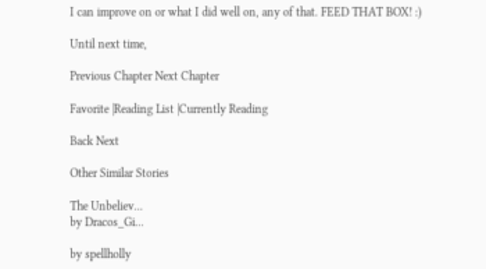I can improve on or what I did well on, any of that. FEED THAT BOX! :)

Until next time,

Previous Chapter Next Chapter

Favorite |Reading List |Currently Reading

Back Next

Other Similar Stories

The Unbeliev...
by Dracos_Gi...

by spellholly